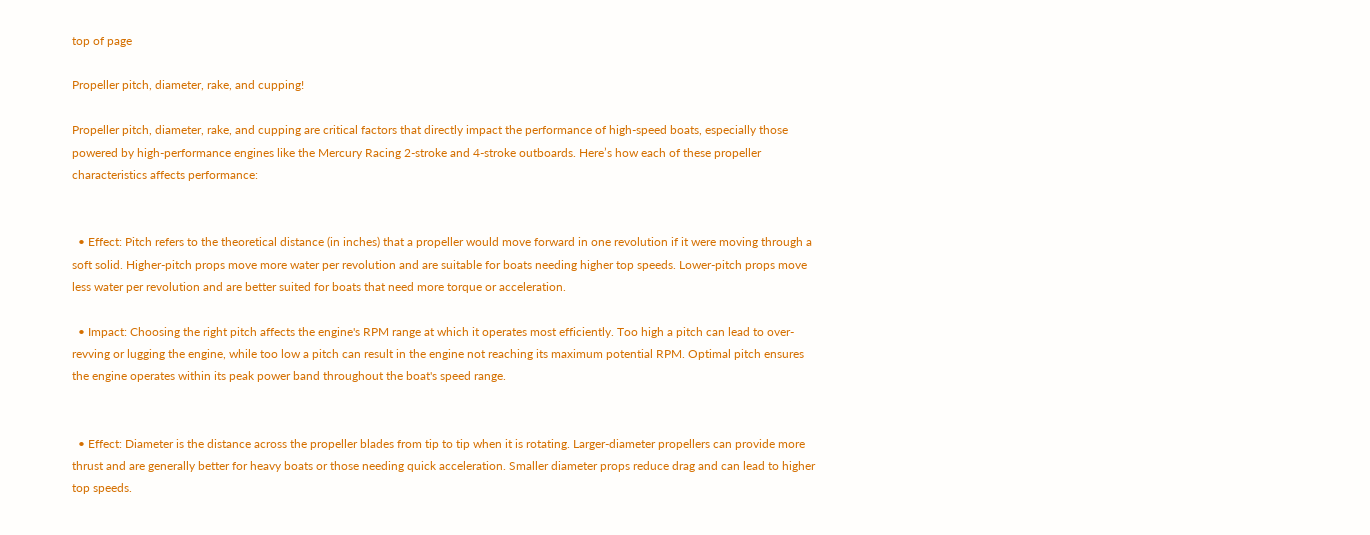top of page

Propeller pitch, diameter, rake, and cupping!

Propeller pitch, diameter, rake, and cupping are critical factors that directly impact the performance of high-speed boats, especially those powered by high-performance engines like the Mercury Racing 2-stroke and 4-stroke outboards. Here’s how each of these propeller characteristics affects performance:


  • Effect: Pitch refers to the theoretical distance (in inches) that a propeller would move forward in one revolution if it were moving through a soft solid. Higher-pitch props move more water per revolution and are suitable for boats needing higher top speeds. Lower-pitch props move less water per revolution and are better suited for boats that need more torque or acceleration.

  • Impact: Choosing the right pitch affects the engine's RPM range at which it operates most efficiently. Too high a pitch can lead to over-revving or lugging the engine, while too low a pitch can result in the engine not reaching its maximum potential RPM. Optimal pitch ensures the engine operates within its peak power band throughout the boat's speed range.


  • Effect: Diameter is the distance across the propeller blades from tip to tip when it is rotating. Larger-diameter propellers can provide more thrust and are generally better for heavy boats or those needing quick acceleration. Smaller diameter props reduce drag and can lead to higher top speeds.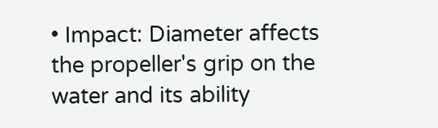• Impact: Diameter affects the propeller's grip on the water and its ability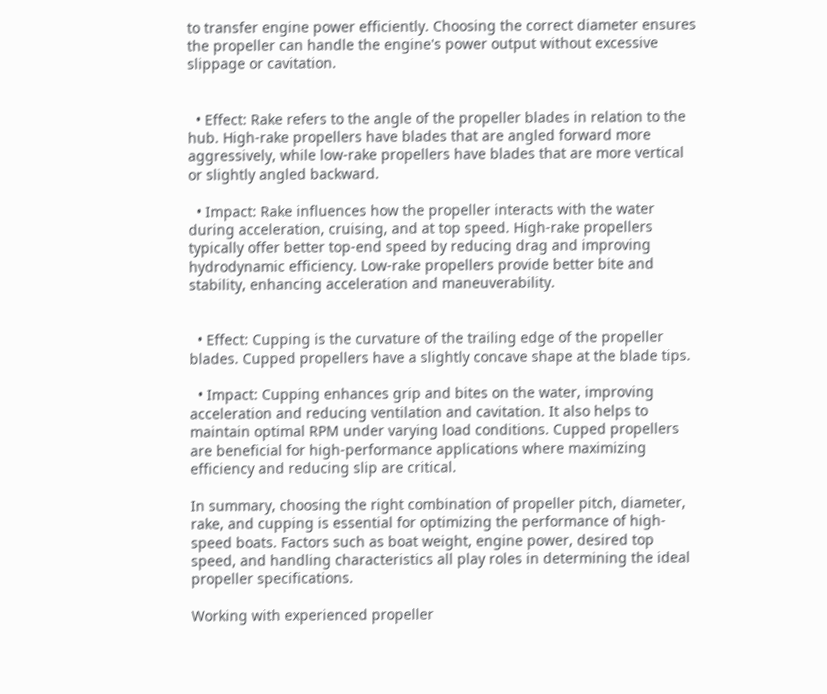to transfer engine power efficiently. Choosing the correct diameter ensures the propeller can handle the engine's power output without excessive slippage or cavitation.


  • Effect: Rake refers to the angle of the propeller blades in relation to the hub. High-rake propellers have blades that are angled forward more aggressively, while low-rake propellers have blades that are more vertical or slightly angled backward.

  • Impact: Rake influences how the propeller interacts with the water during acceleration, cruising, and at top speed. High-rake propellers typically offer better top-end speed by reducing drag and improving hydrodynamic efficiency. Low-rake propellers provide better bite and stability, enhancing acceleration and maneuverability.


  • Effect: Cupping is the curvature of the trailing edge of the propeller blades. Cupped propellers have a slightly concave shape at the blade tips.

  • Impact: Cupping enhances grip and bites on the water, improving acceleration and reducing ventilation and cavitation. It also helps to maintain optimal RPM under varying load conditions. Cupped propellers are beneficial for high-performance applications where maximizing efficiency and reducing slip are critical.

In summary, choosing the right combination of propeller pitch, diameter, rake, and cupping is essential for optimizing the performance of high-speed boats. Factors such as boat weight, engine power, desired top speed, and handling characteristics all play roles in determining the ideal propeller specifications.

Working with experienced propeller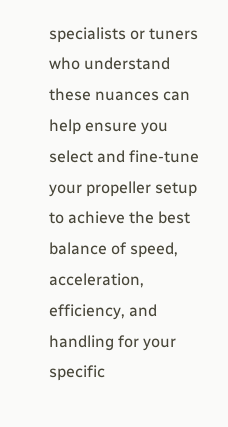specialists or tuners who understand these nuances can help ensure you select and fine-tune your propeller setup to achieve the best balance of speed, acceleration, efficiency, and handling for your specific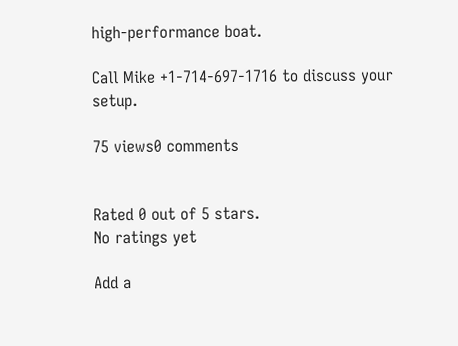high-performance boat.

Call Mike +1-714-697-1716 to discuss your setup.

75 views0 comments


Rated 0 out of 5 stars.
No ratings yet

Add a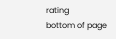rating
bottom of page